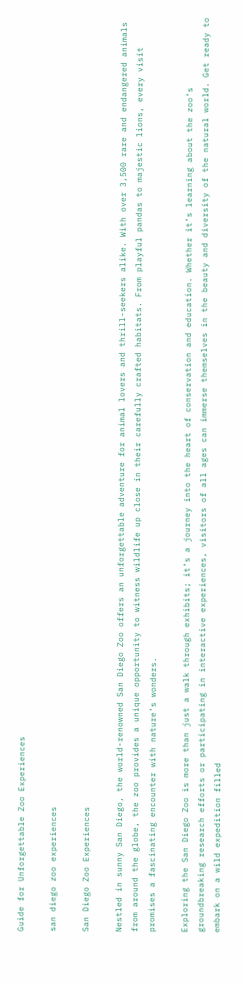Guide for Unforgettable Zoo Experiences

san diego zoo experiences

San Diego Zoo Experiences

Nestled in sunny San Diego, the world-renowned San Diego Zoo offers an unforgettable adventure for animal lovers and thrill-seekers alike. With over 3,500 rare and endangered animals from around the globe, the zoo provides a unique opportunity to witness wildlife up close in their carefully crafted habitats. From playful pandas to majestic lions, every visit promises a fascinating encounter with nature’s wonders.

Exploring the San Diego Zoo is more than just a walk through exhibits; it’s a journey into the heart of conservation and education. Whether it’s learning about the zoo’s groundbreaking research efforts or participating in interactive experiences, visitors of all ages can immerse themselves in the beauty and diversity of the natural world. Get ready to embark on a wild expedition filled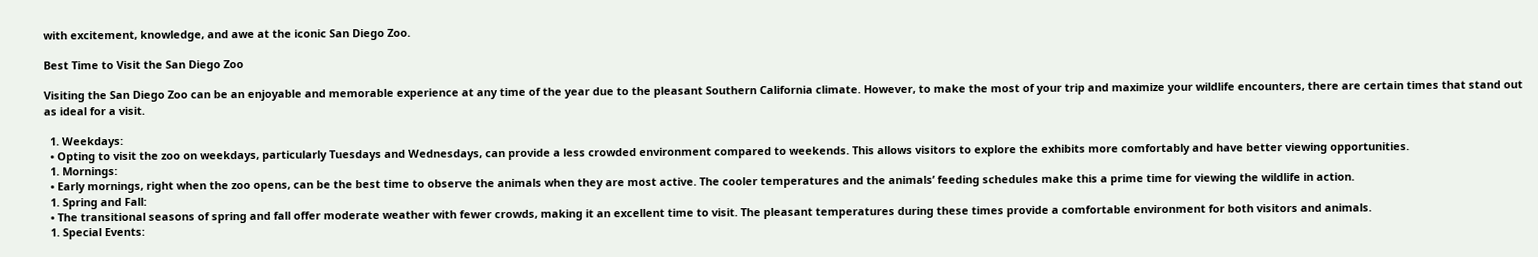with excitement, knowledge, and awe at the iconic San Diego Zoo.

Best Time to Visit the San Diego Zoo

Visiting the San Diego Zoo can be an enjoyable and memorable experience at any time of the year due to the pleasant Southern California climate. However, to make the most of your trip and maximize your wildlife encounters, there are certain times that stand out as ideal for a visit.

  1. Weekdays:
  • Opting to visit the zoo on weekdays, particularly Tuesdays and Wednesdays, can provide a less crowded environment compared to weekends. This allows visitors to explore the exhibits more comfortably and have better viewing opportunities.
  1. Mornings:
  • Early mornings, right when the zoo opens, can be the best time to observe the animals when they are most active. The cooler temperatures and the animals’ feeding schedules make this a prime time for viewing the wildlife in action.
  1. Spring and Fall:
  • The transitional seasons of spring and fall offer moderate weather with fewer crowds, making it an excellent time to visit. The pleasant temperatures during these times provide a comfortable environment for both visitors and animals.
  1. Special Events: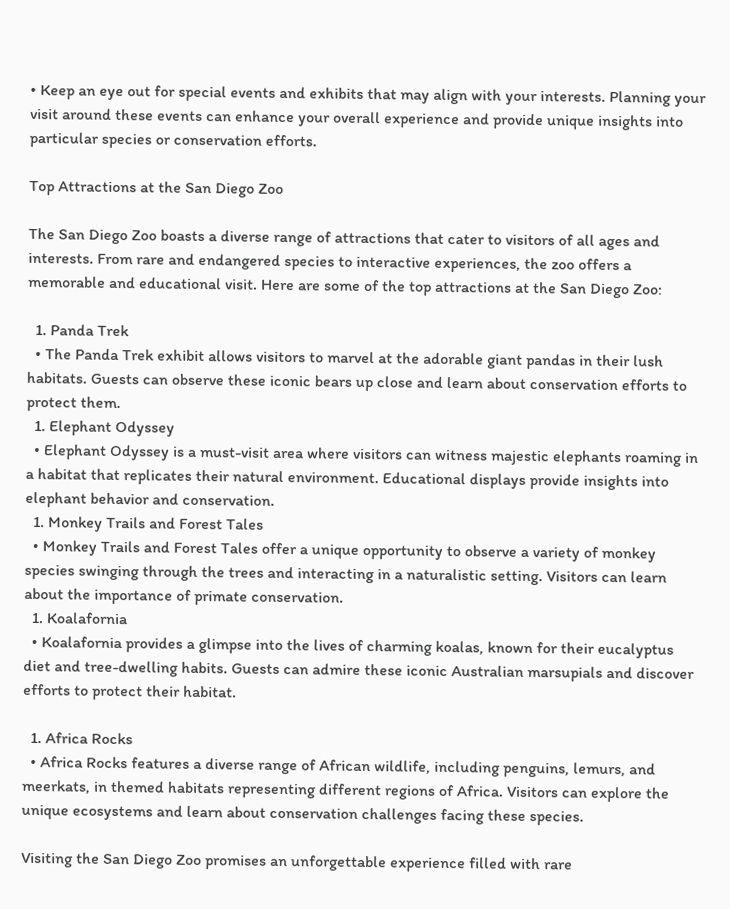• Keep an eye out for special events and exhibits that may align with your interests. Planning your visit around these events can enhance your overall experience and provide unique insights into particular species or conservation efforts.

Top Attractions at the San Diego Zoo

The San Diego Zoo boasts a diverse range of attractions that cater to visitors of all ages and interests. From rare and endangered species to interactive experiences, the zoo offers a memorable and educational visit. Here are some of the top attractions at the San Diego Zoo:

  1. Panda Trek
  • The Panda Trek exhibit allows visitors to marvel at the adorable giant pandas in their lush habitats. Guests can observe these iconic bears up close and learn about conservation efforts to protect them.
  1. Elephant Odyssey
  • Elephant Odyssey is a must-visit area where visitors can witness majestic elephants roaming in a habitat that replicates their natural environment. Educational displays provide insights into elephant behavior and conservation.
  1. Monkey Trails and Forest Tales
  • Monkey Trails and Forest Tales offer a unique opportunity to observe a variety of monkey species swinging through the trees and interacting in a naturalistic setting. Visitors can learn about the importance of primate conservation.
  1. Koalafornia
  • Koalafornia provides a glimpse into the lives of charming koalas, known for their eucalyptus diet and tree-dwelling habits. Guests can admire these iconic Australian marsupials and discover efforts to protect their habitat.

  1. Africa Rocks
  • Africa Rocks features a diverse range of African wildlife, including penguins, lemurs, and meerkats, in themed habitats representing different regions of Africa. Visitors can explore the unique ecosystems and learn about conservation challenges facing these species.

Visiting the San Diego Zoo promises an unforgettable experience filled with rare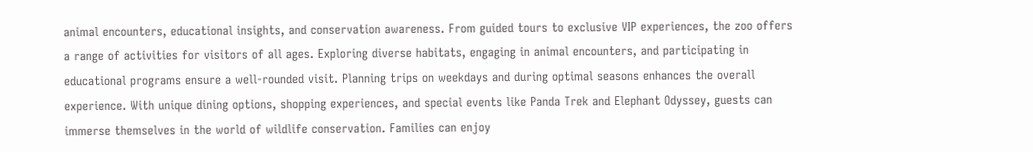animal encounters, educational insights, and conservation awareness. From guided tours to exclusive VIP experiences, the zoo offers a range of activities for visitors of all ages. Exploring diverse habitats, engaging in animal encounters, and participating in educational programs ensure a well-rounded visit. Planning trips on weekdays and during optimal seasons enhances the overall experience. With unique dining options, shopping experiences, and special events like Panda Trek and Elephant Odyssey, guests can immerse themselves in the world of wildlife conservation. Families can enjoy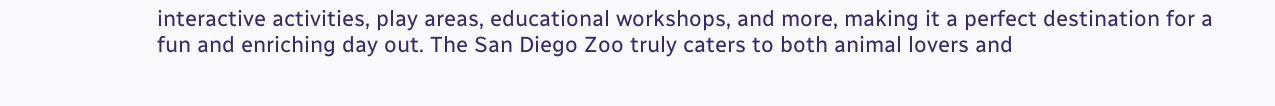interactive activities, play areas, educational workshops, and more, making it a perfect destination for a fun and enriching day out. The San Diego Zoo truly caters to both animal lovers and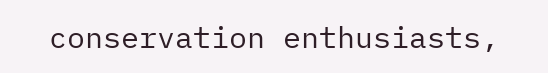conservation enthusiasts,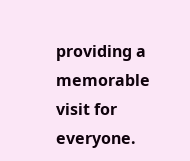providing a memorable visit for everyone.